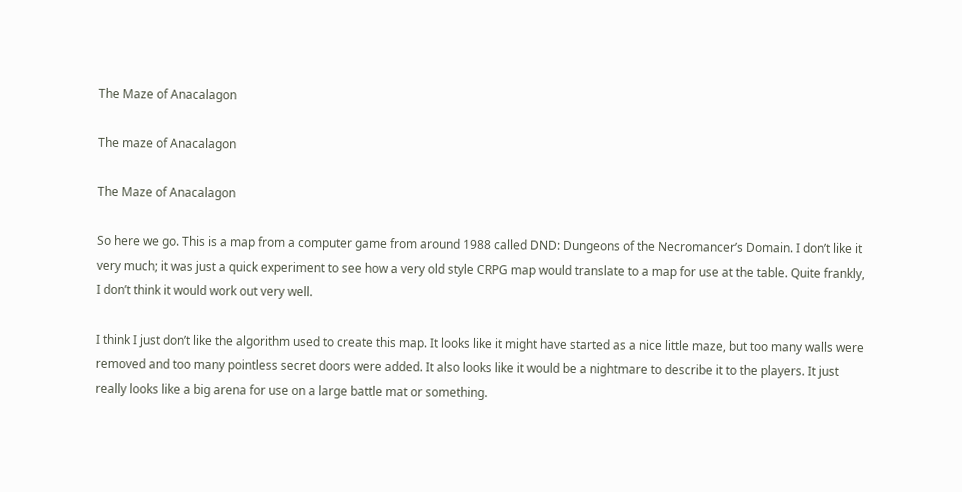The Maze of Anacalagon

The maze of Anacalagon

The Maze of Anacalagon

So here we go. This is a map from a computer game from around 1988 called DND: Dungeons of the Necromancer’s Domain. I don’t like it very much; it was just a quick experiment to see how a very old style CRPG map would translate to a map for use at the table. Quite frankly, I don’t think it would work out very well.

I think I just don’t like the algorithm used to create this map. It looks like it might have started as a nice little maze, but too many walls were removed and too many pointless secret doors were added. It also looks like it would be a nightmare to describe it to the players. It just really looks like a big arena for use on a large battle mat or something.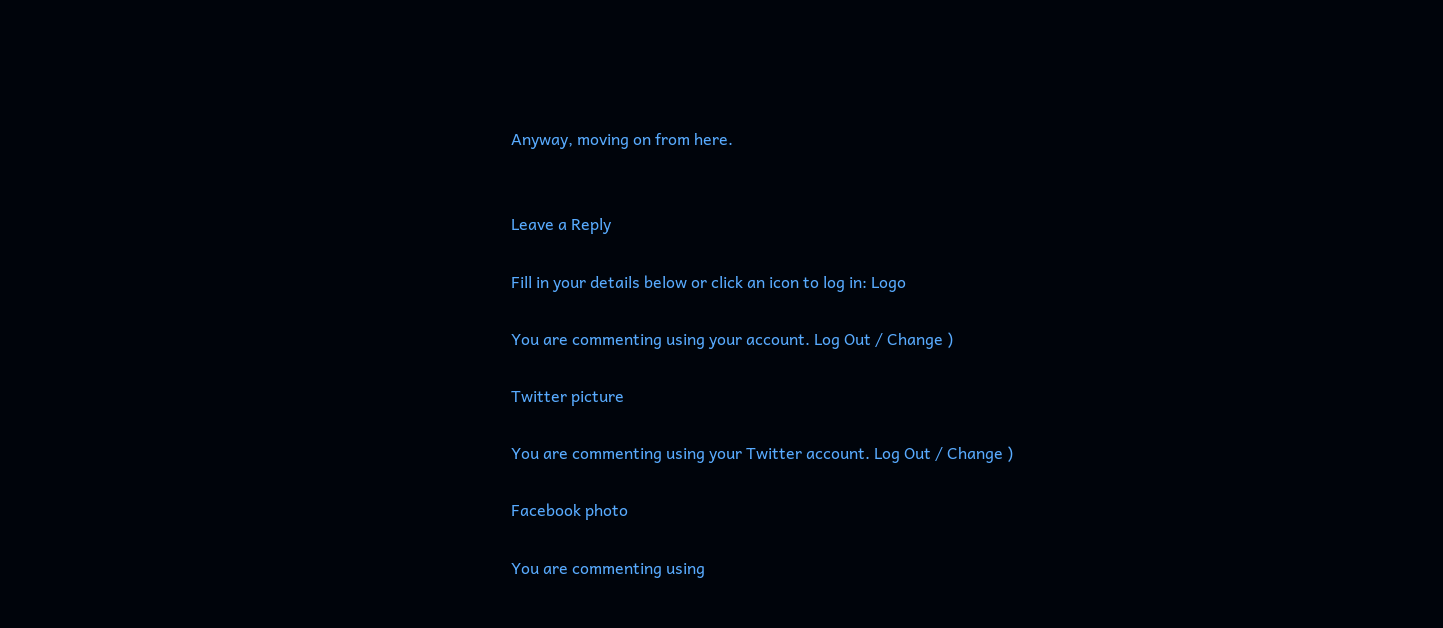Anyway, moving on from here.


Leave a Reply

Fill in your details below or click an icon to log in: Logo

You are commenting using your account. Log Out / Change )

Twitter picture

You are commenting using your Twitter account. Log Out / Change )

Facebook photo

You are commenting using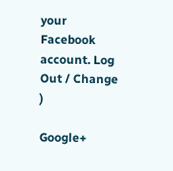your Facebook account. Log Out / Change )

Google+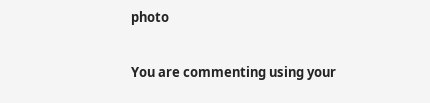photo

You are commenting using your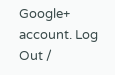Google+ account. Log Out /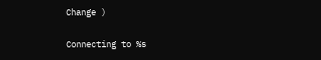Change )

Connecting to %s